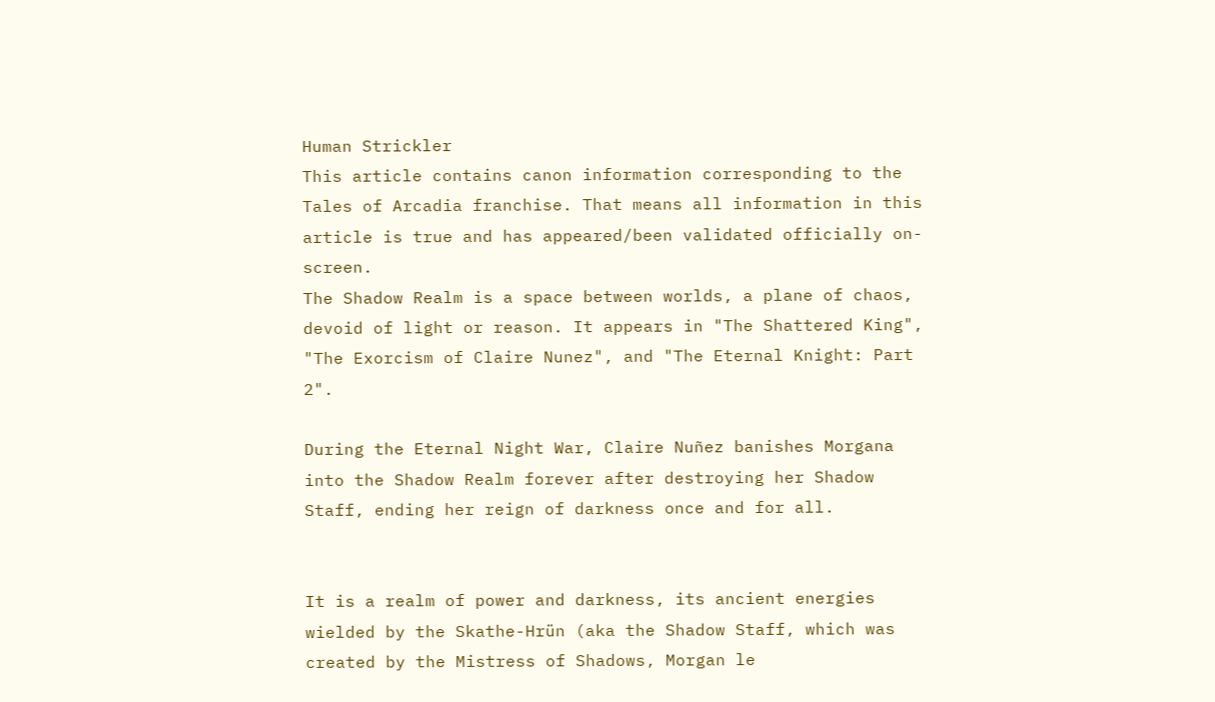Human Strickler
This article contains canon information corresponding to the Tales of Arcadia franchise. That means all information in this article is true and has appeared/been validated officially on-screen.
The Shadow Realm is a space between worlds, a plane of chaos, devoid of light or reason. It appears in "The Shattered King", "The Exorcism of Claire Nunez", and "The Eternal Knight: Part 2".

During the Eternal Night War, Claire Nuñez banishes Morgana into the Shadow Realm forever after destroying her Shadow Staff, ending her reign of darkness once and for all.


It is a realm of power and darkness, its ancient energies wielded by the Skathe-Hrün (aka the Shadow Staff, which was created by the Mistress of Shadows, Morgan le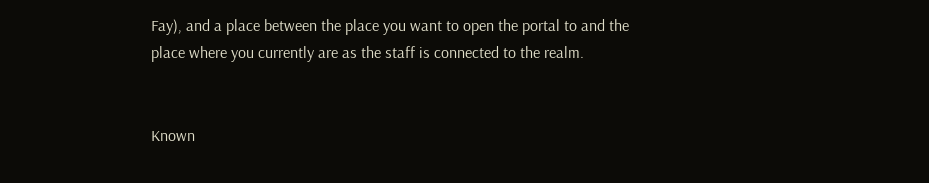Fay), and a place between the place you want to open the portal to and the place where you currently are as the staff is connected to the realm.


Known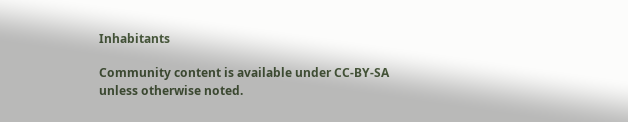Inhabitants

Community content is available under CC-BY-SA unless otherwise noted.